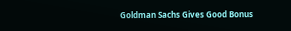Goldman Sachs Gives Good Bonus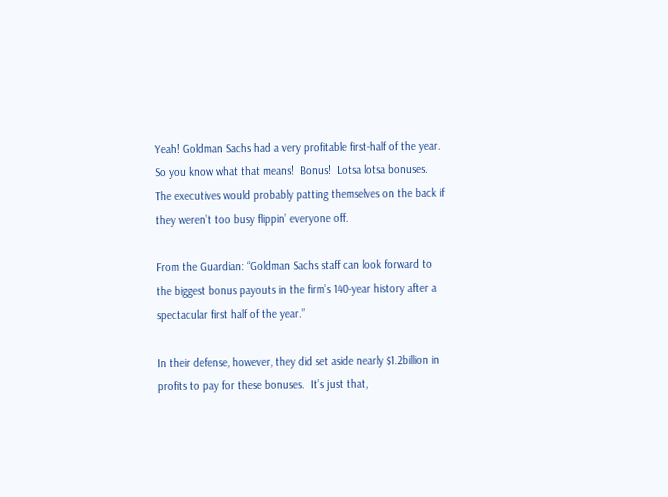Yeah! Goldman Sachs had a very profitable first-half of the year.  So you know what that means!  Bonus!  Lotsa lotsa bonuses.  The executives would probably patting themselves on the back if they weren’t too busy flippin’ everyone off.

From the Guardian: “Goldman Sachs staff can look forward to the biggest bonus payouts in the firm’s 140-year history after a spectacular first half of the year.”

In their defense, however, they did set aside nearly $1.2billion in profits to pay for these bonuses.  It’s just that,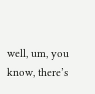well, um, you know, there’s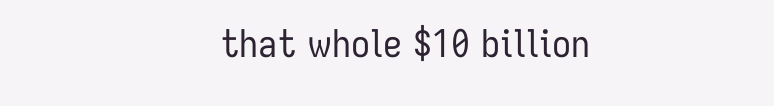that whole $10 billion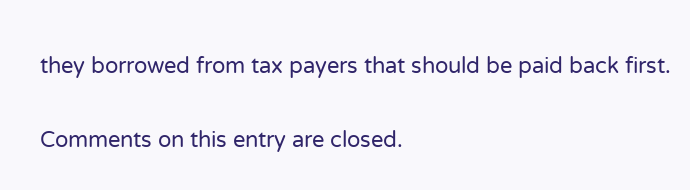they borrowed from tax payers that should be paid back first.

Comments on this entry are closed.